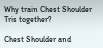Why train Chest Shoulder Tris together?

Chest Shoulder and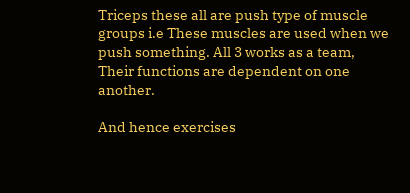Triceps these all are push type of muscle groups i.e These muscles are used when we push something. All 3 works as a team, Their functions are dependent on one another.

And hence exercises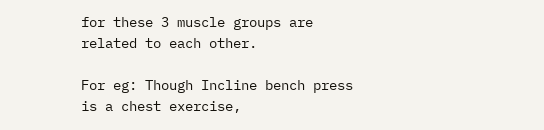for these 3 muscle groups are related to each other.

For eg: Though Incline bench press is a chest exercise,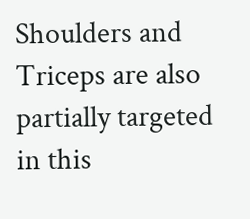Shoulders and Triceps are also partially targeted in this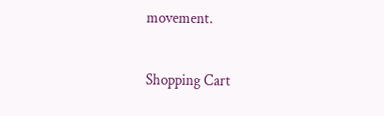movement.

Shopping Cart